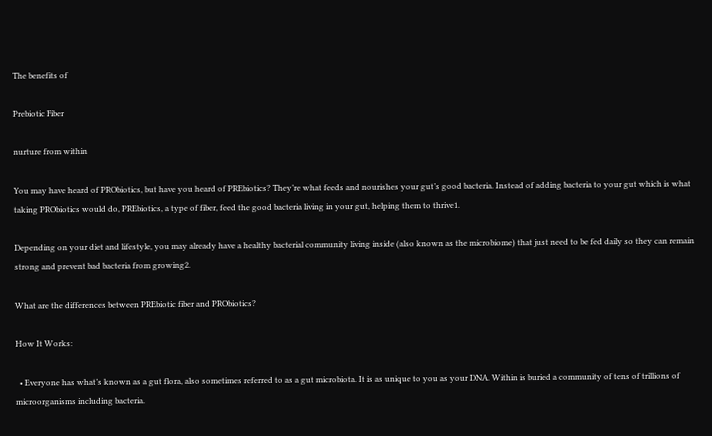The benefits of

Prebiotic Fiber

nurture from within

You may have heard of PRObiotics, but have you heard of PREbiotics? They’re what feeds and nourishes your gut’s good bacteria. Instead of adding bacteria to your gut which is what taking PRObiotics would do, PREbiotics, a type of fiber, feed the good bacteria living in your gut, helping them to thrive1.

Depending on your diet and lifestyle, you may already have a healthy bacterial community living inside (also known as the microbiome) that just need to be fed daily so they can remain strong and prevent bad bacteria from growing2.

What are the differences between PREbiotic fiber and PRObiotics?

How It Works:

  • Everyone has what’s known as a gut flora, also sometimes referred to as a gut microbiota. It is as unique to you as your DNA. Within is buried a community of tens of trillions of microorganisms including bacteria.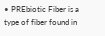• PREbiotic Fiber is a type of fiber found in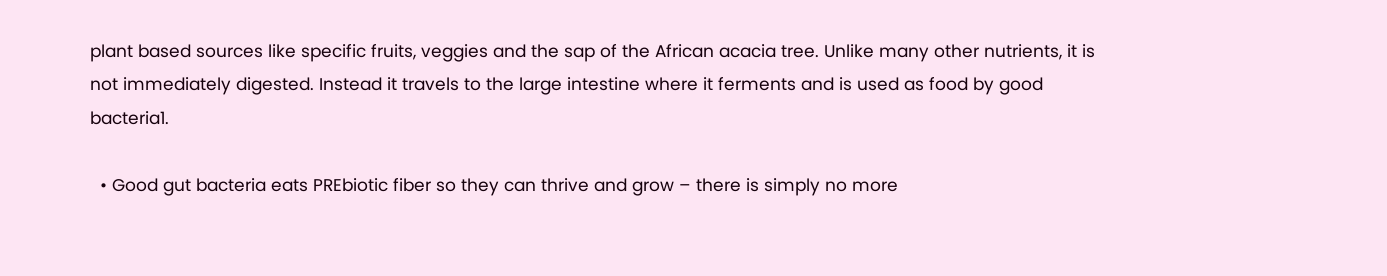plant based sources like specific fruits, veggies and the sap of the African acacia tree. Unlike many other nutrients, it is not immediately digested. Instead it travels to the large intestine where it ferments and is used as food by good bacteria1.

  • Good gut bacteria eats PREbiotic fiber so they can thrive and grow – there is simply no more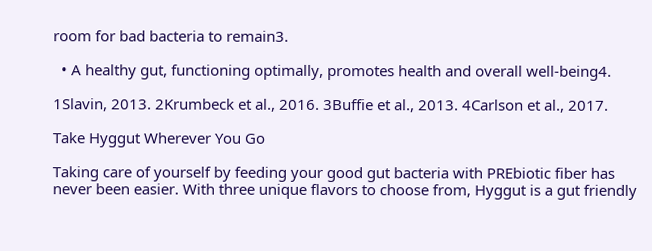room for bad bacteria to remain3.

  • A healthy gut, functioning optimally, promotes health and overall well-being4.

1Slavin, 2013. 2Krumbeck et al., 2016. 3Buffie et al., 2013. 4Carlson et al., 2017.

Take Hyggut Wherever You Go

Taking care of yourself by feeding your good gut bacteria with PREbiotic fiber has never been easier. With three unique flavors to choose from, Hyggut is a gut friendly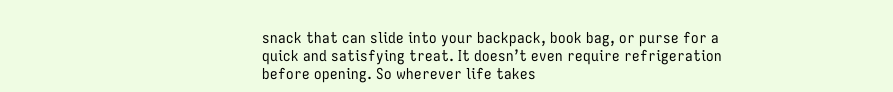snack that can slide into your backpack, book bag, or purse for a quick and satisfying treat. It doesn’t even require refrigeration before opening. So wherever life takes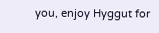you, enjoy Hyggut for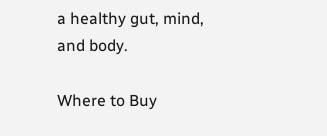a healthy gut, mind, and body.

Where to Buy